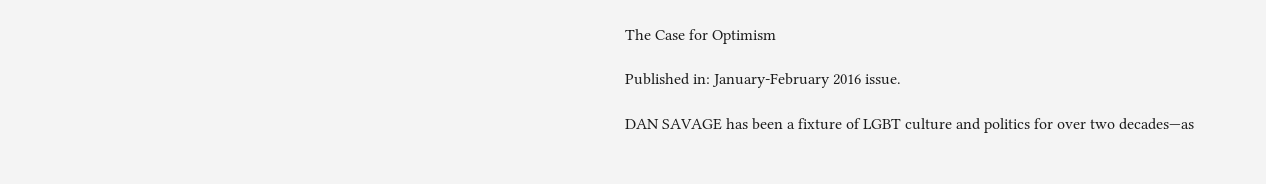The Case for Optimism

Published in: January-February 2016 issue.

DAN SAVAGE has been a fixture of LGBT culture and politics for over two decades—as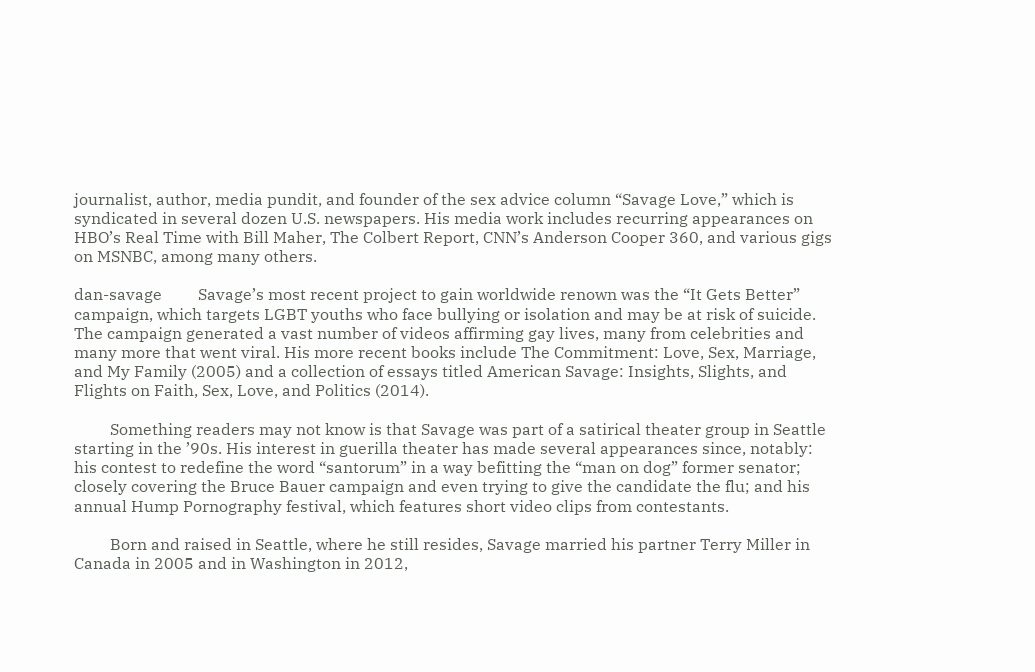journalist, author, media pundit, and founder of the sex advice column “Savage Love,” which is syndicated in several dozen U.S. newspapers. His media work includes recurring appearances on HBO’s Real Time with Bill Maher, The Colbert Report, CNN’s Anderson Cooper 360, and various gigs on MSNBC, among many others.

dan-savage         Savage’s most recent project to gain worldwide renown was the “It Gets Better” campaign, which targets LGBT youths who face bullying or isolation and may be at risk of suicide. The campaign generated a vast number of videos affirming gay lives, many from celebrities and many more that went viral. His more recent books include The Commitment: Love, Sex, Marriage, and My Family (2005) and a collection of essays titled American Savage: Insights, Slights, and Flights on Faith, Sex, Love, and Politics (2014).

         Something readers may not know is that Savage was part of a satirical theater group in Seattle starting in the ’90s. His interest in guerilla theater has made several appearances since, notably: his contest to redefine the word “santorum” in a way befitting the “man on dog” former senator; closely covering the Bruce Bauer campaign and even trying to give the candidate the flu; and his annual Hump Pornography festival, which features short video clips from contestants.

         Born and raised in Seattle, where he still resides, Savage married his partner Terry Miller in Canada in 2005 and in Washington in 2012,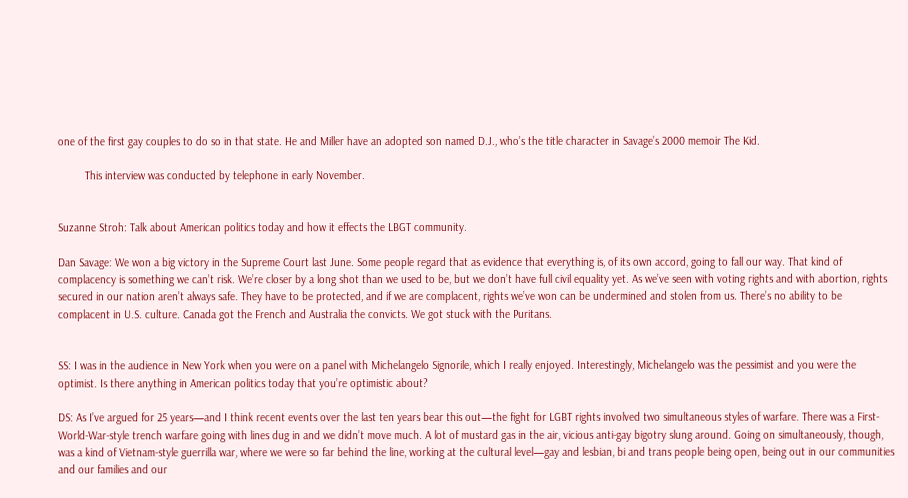one of the first gay couples to do so in that state. He and Miller have an adopted son named D.J., who’s the title character in Savage’s 2000 memoir The Kid.

         This interview was conducted by telephone in early November.


Suzanne Stroh: Talk about American politics today and how it effects the LBGT community.

Dan Savage: We won a big victory in the Supreme Court last June. Some people regard that as evidence that everything is, of its own accord, going to fall our way. That kind of complacency is something we can’t risk. We’re closer by a long shot than we used to be, but we don’t have full civil equality yet. As we’ve seen with voting rights and with abortion, rights secured in our nation aren’t always safe. They have to be protected, and if we are complacent, rights we’ve won can be undermined and stolen from us. There’s no ability to be complacent in U.S. culture. Canada got the French and Australia the convicts. We got stuck with the Puritans.


SS: I was in the audience in New York when you were on a panel with Michelangelo Signorile, which I really enjoyed. Interestingly, Michelangelo was the pessimist and you were the optimist. Is there anything in American politics today that you’re optimistic about?

DS: As I’ve argued for 25 years—and I think recent events over the last ten years bear this out—the fight for LGBT rights involved two simultaneous styles of warfare. There was a First-World-War-style trench warfare going with lines dug in and we didn’t move much. A lot of mustard gas in the air, vicious anti-gay bigotry slung around. Going on simultaneously, though, was a kind of Vietnam-style guerrilla war, where we were so far behind the line, working at the cultural level—gay and lesbian, bi and trans people being open, being out in our communities and our families and our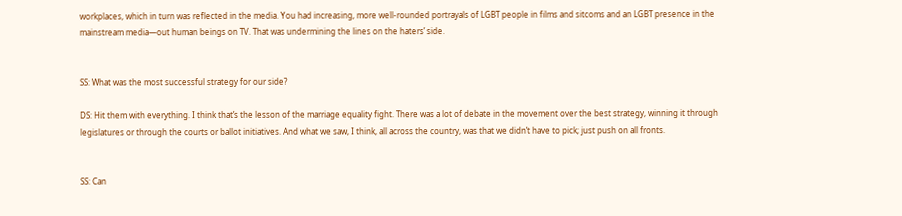workplaces, which in turn was reflected in the media. You had increasing, more well-rounded portrayals of LGBT people in films and sitcoms and an LGBT presence in the mainstream media—out human beings on TV. That was undermining the lines on the haters’ side.


SS: What was the most successful strategy for our side?

DS: Hit them with everything. I think that’s the lesson of the marriage equality fight. There was a lot of debate in the movement over the best strategy, winning it through legislatures or through the courts or ballot initiatives. And what we saw, I think, all across the country, was that we didn’t have to pick; just push on all fronts.


SS: Can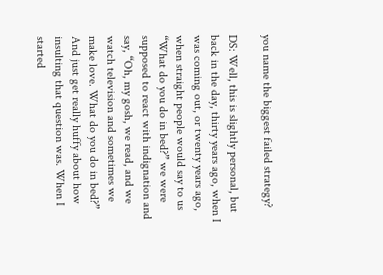you name the biggest failed strategy?

DS: Well, this is slightly personal, but back in the day, thirty years ago, when I was coming out, or twenty years ago, when straight people would say to us “What do you do in bed?” we were supposed to react with indignation and say, “Oh, my gosh, we read, and we watch television and sometimes we make love. What do you do in bed?” And just get really huffy about how insulting that question was. When I started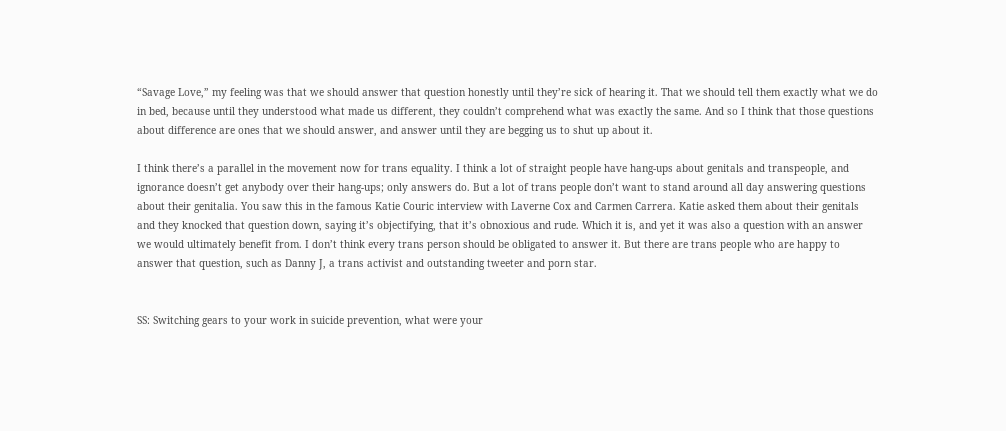“Savage Love,” my feeling was that we should answer that question honestly until they’re sick of hearing it. That we should tell them exactly what we do in bed, because until they understood what made us different, they couldn’t comprehend what was exactly the same. And so I think that those questions about difference are ones that we should answer, and answer until they are begging us to shut up about it.

I think there’s a parallel in the movement now for trans equality. I think a lot of straight people have hang-ups about genitals and transpeople, and ignorance doesn’t get anybody over their hang-ups; only answers do. But a lot of trans people don’t want to stand around all day answering questions about their genitalia. You saw this in the famous Katie Couric interview with Laverne Cox and Carmen Carrera. Katie asked them about their genitals and they knocked that question down, saying it’s objectifying, that it’s obnoxious and rude. Which it is, and yet it was also a question with an answer we would ultimately benefit from. I don’t think every trans person should be obligated to answer it. But there are trans people who are happy to answer that question, such as Danny J, a trans activist and outstanding tweeter and porn star.


SS: Switching gears to your work in suicide prevention, what were your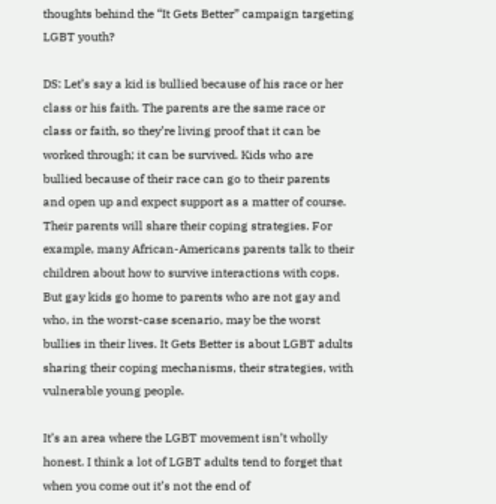thoughts behind the “It Gets Better” campaign targeting LGBT youth?

DS: Let’s say a kid is bullied because of his race or her class or his faith. The parents are the same race or class or faith, so they’re living proof that it can be worked through; it can be survived. Kids who are bullied because of their race can go to their parents and open up and expect support as a matter of course. Their parents will share their coping strategies. For example, many African-Americans parents talk to their children about how to survive interactions with cops. But gay kids go home to parents who are not gay and who, in the worst-case scenario, may be the worst bullies in their lives. It Gets Better is about LGBT adults sharing their coping mechanisms, their strategies, with vulnerable young people.

It’s an area where the LGBT movement isn’t wholly honest. I think a lot of LGBT adults tend to forget that when you come out it’s not the end of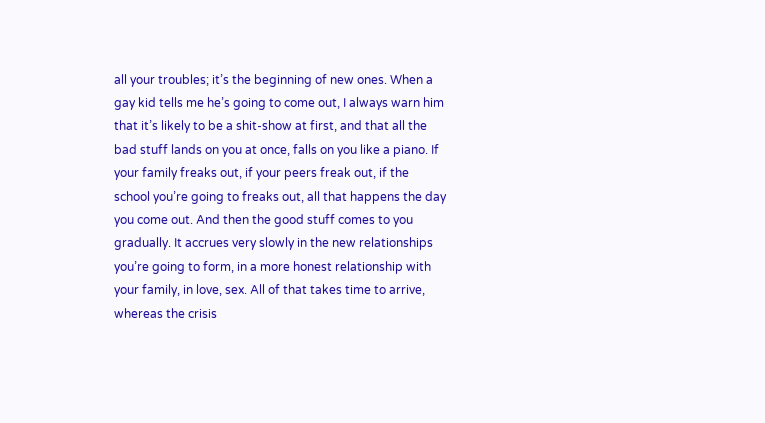all your troubles; it’s the beginning of new ones. When a gay kid tells me he’s going to come out, I always warn him that it’s likely to be a shit-show at first, and that all the bad stuff lands on you at once, falls on you like a piano. If your family freaks out, if your peers freak out, if the school you’re going to freaks out, all that happens the day you come out. And then the good stuff comes to you gradually. It accrues very slowly in the new relationships you’re going to form, in a more honest relationship with your family, in love, sex. All of that takes time to arrive, whereas the crisis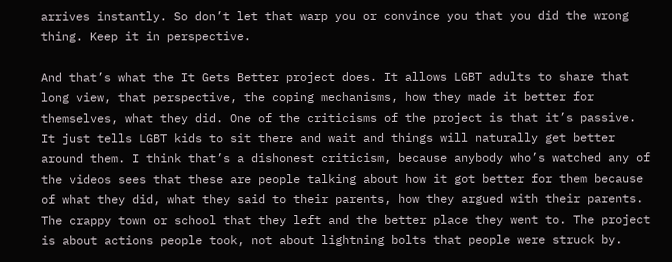arrives instantly. So don’t let that warp you or convince you that you did the wrong thing. Keep it in perspective.

And that’s what the It Gets Better project does. It allows LGBT adults to share that long view, that perspective, the coping mechanisms, how they made it better for themselves, what they did. One of the criticisms of the project is that it’s passive. It just tells LGBT kids to sit there and wait and things will naturally get better around them. I think that’s a dishonest criticism, because anybody who’s watched any of the videos sees that these are people talking about how it got better for them because of what they did, what they said to their parents, how they argued with their parents. The crappy town or school that they left and the better place they went to. The project is about actions people took, not about lightning bolts that people were struck by.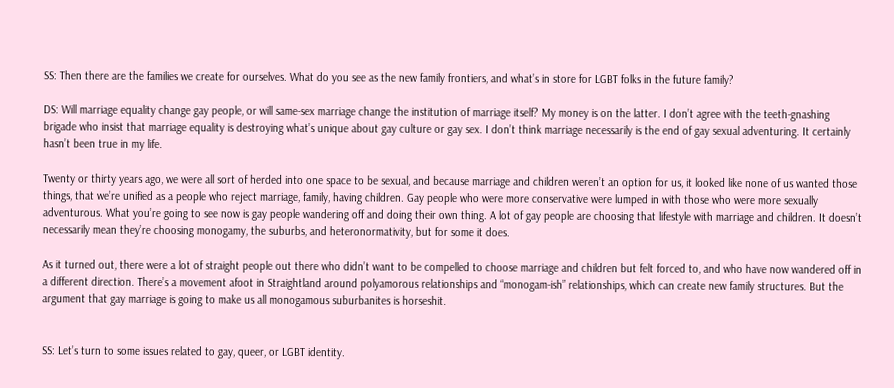SS: Then there are the families we create for ourselves. What do you see as the new family frontiers, and what’s in store for LGBT folks in the future family?

DS: Will marriage equality change gay people, or will same-sex marriage change the institution of marriage itself? My money is on the latter. I don’t agree with the teeth-gnashing brigade who insist that marriage equality is destroying what’s unique about gay culture or gay sex. I don’t think marriage necessarily is the end of gay sexual adventuring. It certainly hasn’t been true in my life.

Twenty or thirty years ago, we were all sort of herded into one space to be sexual, and because marriage and children weren’t an option for us, it looked like none of us wanted those things, that we’re unified as a people who reject marriage, family, having children. Gay people who were more conservative were lumped in with those who were more sexually adventurous. What you’re going to see now is gay people wandering off and doing their own thing. A lot of gay people are choosing that lifestyle with marriage and children. It doesn’t necessarily mean they’re choosing monogamy, the suburbs, and heteronormativity, but for some it does.

As it turned out, there were a lot of straight people out there who didn’t want to be compelled to choose marriage and children but felt forced to, and who have now wandered off in a different direction. There’s a movement afoot in Straightland around polyamorous relationships and “monogam-ish” relationships, which can create new family structures. But the argument that gay marriage is going to make us all monogamous suburbanites is horseshit.


SS: Let’s turn to some issues related to gay, queer, or LGBT identity.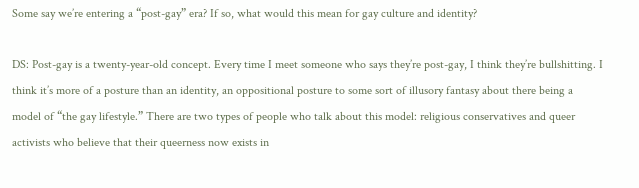Some say we’re entering a “post-gay” era? If so, what would this mean for gay culture and identity?

DS: Post-gay is a twenty-year-old concept. Every time I meet someone who says they’re post-gay, I think they’re bullshitting. I think it’s more of a posture than an identity, an oppositional posture to some sort of illusory fantasy about there being a model of “the gay lifestyle.” There are two types of people who talk about this model: religious conservatives and queer activists who believe that their queerness now exists in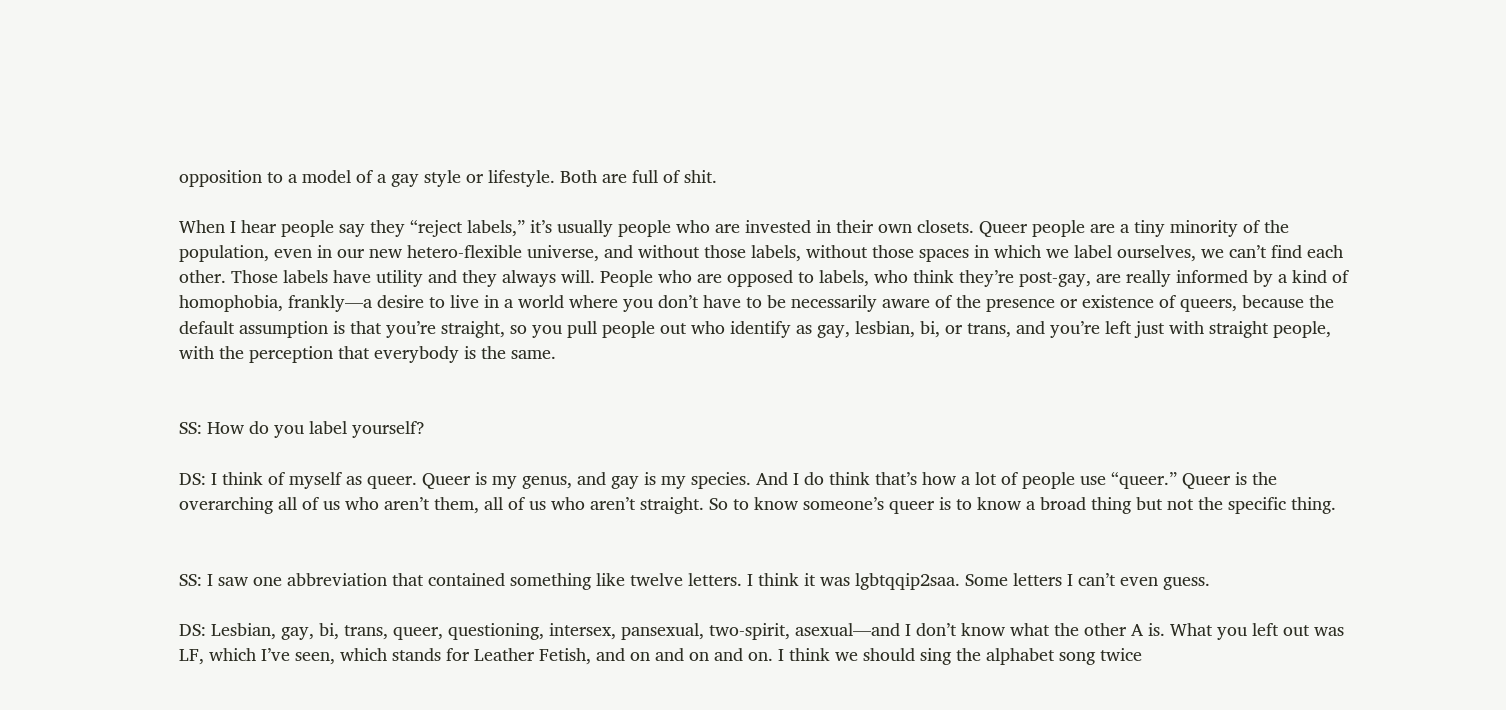opposition to a model of a gay style or lifestyle. Both are full of shit.

When I hear people say they “reject labels,” it’s usually people who are invested in their own closets. Queer people are a tiny minority of the population, even in our new hetero-flexible universe, and without those labels, without those spaces in which we label ourselves, we can’t find each other. Those labels have utility and they always will. People who are opposed to labels, who think they’re post-gay, are really informed by a kind of homophobia, frankly—a desire to live in a world where you don’t have to be necessarily aware of the presence or existence of queers, because the default assumption is that you’re straight, so you pull people out who identify as gay, lesbian, bi, or trans, and you’re left just with straight people, with the perception that everybody is the same.


SS: How do you label yourself?

DS: I think of myself as queer. Queer is my genus, and gay is my species. And I do think that’s how a lot of people use “queer.” Queer is the overarching all of us who aren’t them, all of us who aren’t straight. So to know someone’s queer is to know a broad thing but not the specific thing.


SS: I saw one abbreviation that contained something like twelve letters. I think it was lgbtqqip2saa. Some letters I can’t even guess.

DS: Lesbian, gay, bi, trans, queer, questioning, intersex, pansexual, two-spirit, asexual—and I don’t know what the other A is. What you left out was LF, which I’ve seen, which stands for Leather Fetish, and on and on and on. I think we should sing the alphabet song twice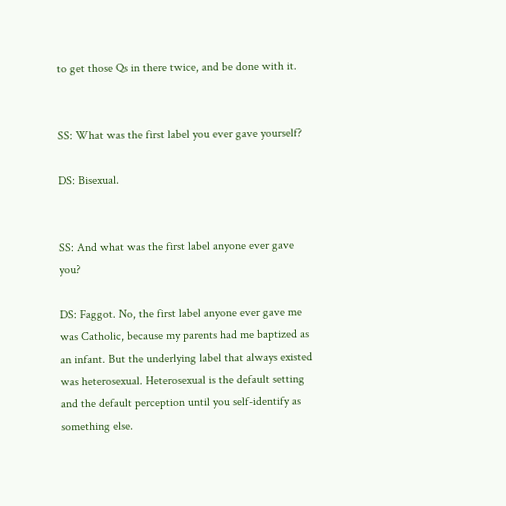to get those Qs in there twice, and be done with it.


SS: What was the first label you ever gave yourself?

DS: Bisexual.


SS: And what was the first label anyone ever gave you?

DS: Faggot. No, the first label anyone ever gave me was Catholic, because my parents had me baptized as an infant. But the underlying label that always existed was heterosexual. Heterosexual is the default setting and the default perception until you self-identify as something else.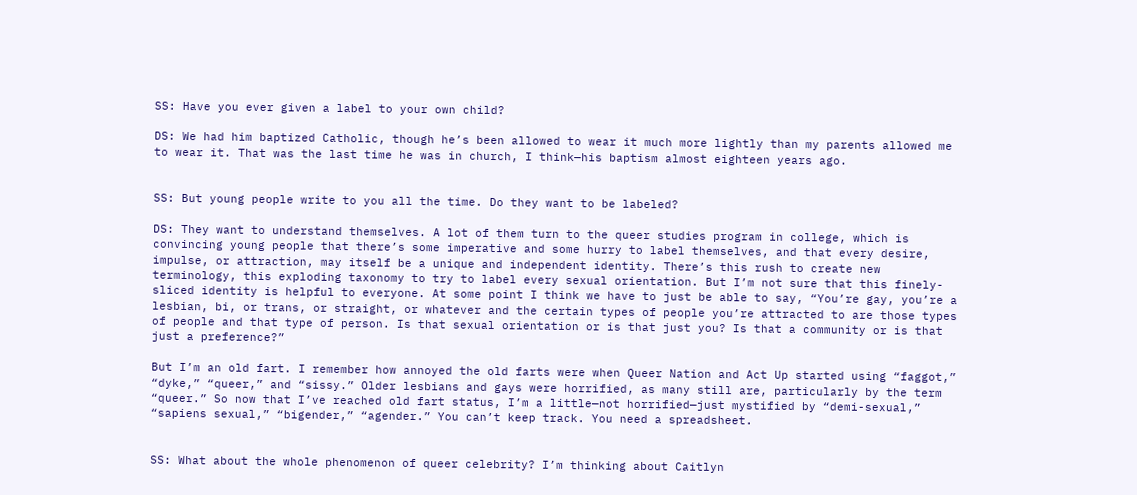SS: Have you ever given a label to your own child?

DS: We had him baptized Catholic, though he’s been allowed to wear it much more lightly than my parents allowed me to wear it. That was the last time he was in church, I think—his baptism almost eighteen years ago.


SS: But young people write to you all the time. Do they want to be labeled?

DS: They want to understand themselves. A lot of them turn to the queer studies program in college, which is convincing young people that there’s some imperative and some hurry to label themselves, and that every desire, impulse, or attraction, may itself be a unique and independent identity. There’s this rush to create new terminology, this exploding taxonomy to try to label every sexual orientation. But I’m not sure that this finely-sliced identity is helpful to everyone. At some point I think we have to just be able to say, “You’re gay, you’re a lesbian, bi, or trans, or straight, or whatever and the certain types of people you’re attracted to are those types of people and that type of person. Is that sexual orientation or is that just you? Is that a community or is that just a preference?”

But I’m an old fart. I remember how annoyed the old farts were when Queer Nation and Act Up started using “faggot,” “dyke,” “queer,” and “sissy.” Older lesbians and gays were horrified, as many still are, particularly by the term “queer.” So now that I’ve reached old fart status, I’m a little—not horrified—just mystified by “demi-sexual,” “sapiens sexual,” “bigender,” “agender.” You can’t keep track. You need a spreadsheet.


SS: What about the whole phenomenon of queer celebrity? I’m thinking about Caitlyn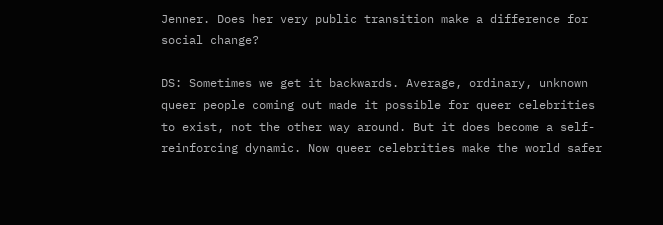Jenner. Does her very public transition make a difference for social change?

DS: Sometimes we get it backwards. Average, ordinary, unknown queer people coming out made it possible for queer celebrities to exist, not the other way around. But it does become a self-reinforcing dynamic. Now queer celebrities make the world safer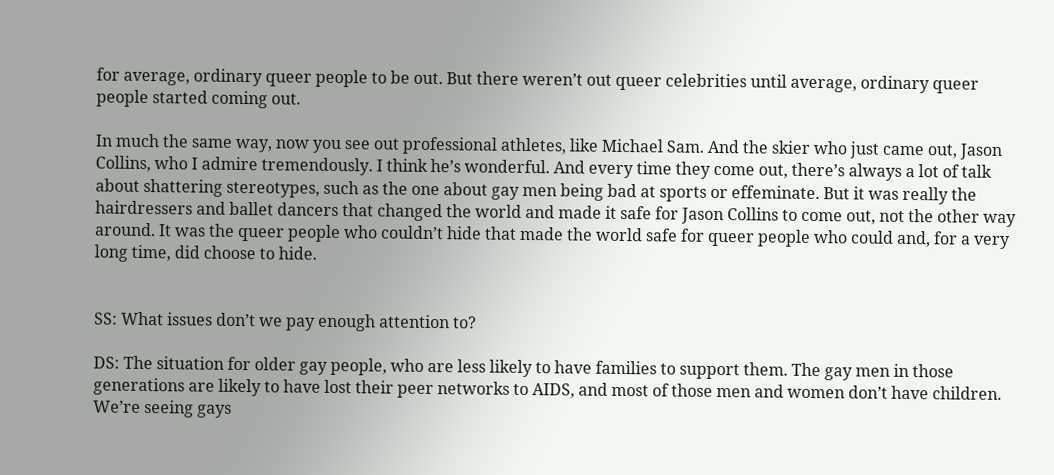for average, ordinary queer people to be out. But there weren’t out queer celebrities until average, ordinary queer people started coming out.

In much the same way, now you see out professional athletes, like Michael Sam. And the skier who just came out, Jason Collins, who I admire tremendously. I think he’s wonderful. And every time they come out, there’s always a lot of talk about shattering stereotypes, such as the one about gay men being bad at sports or effeminate. But it was really the hairdressers and ballet dancers that changed the world and made it safe for Jason Collins to come out, not the other way around. It was the queer people who couldn’t hide that made the world safe for queer people who could and, for a very long time, did choose to hide.


SS: What issues don’t we pay enough attention to?

DS: The situation for older gay people, who are less likely to have families to support them. The gay men in those generations are likely to have lost their peer networks to AIDS, and most of those men and women don’t have children. We’re seeing gays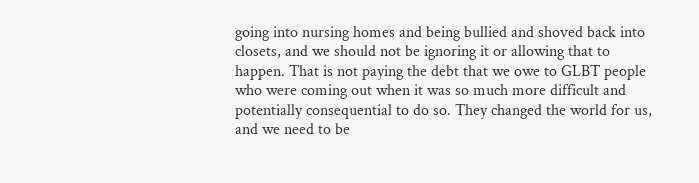going into nursing homes and being bullied and shoved back into closets, and we should not be ignoring it or allowing that to happen. That is not paying the debt that we owe to GLBT people who were coming out when it was so much more difficult and potentially consequential to do so. They changed the world for us, and we need to be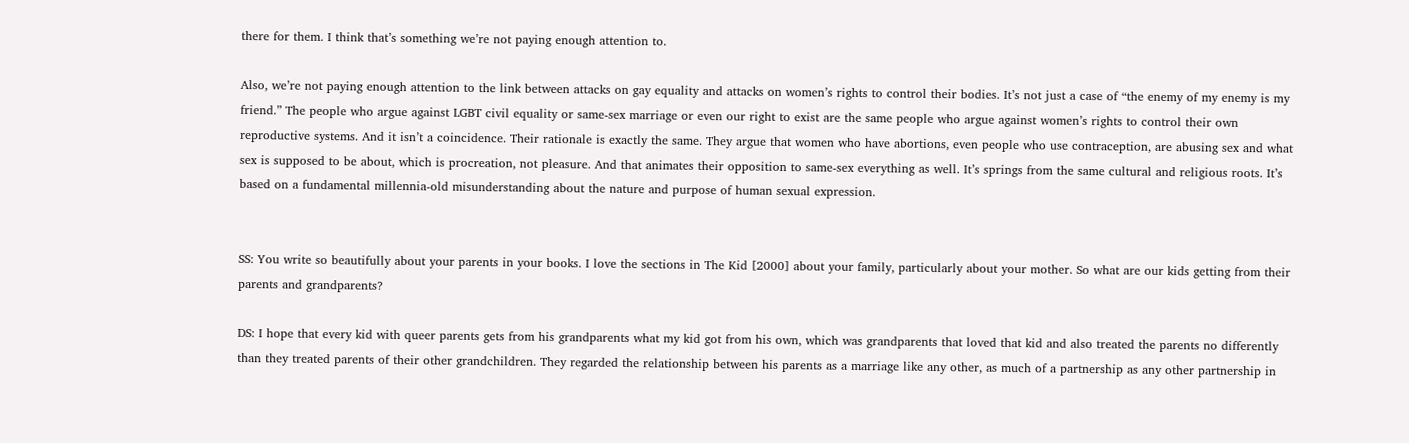there for them. I think that’s something we’re not paying enough attention to.

Also, we’re not paying enough attention to the link between attacks on gay equality and attacks on women’s rights to control their bodies. It’s not just a case of “the enemy of my enemy is my friend.” The people who argue against LGBT civil equality or same-sex marriage or even our right to exist are the same people who argue against women’s rights to control their own reproductive systems. And it isn’t a coincidence. Their rationale is exactly the same. They argue that women who have abortions, even people who use contraception, are abusing sex and what sex is supposed to be about, which is procreation, not pleasure. And that animates their opposition to same-sex everything as well. It’s springs from the same cultural and religious roots. It’s based on a fundamental millennia-old misunderstanding about the nature and purpose of human sexual expression.


SS: You write so beautifully about your parents in your books. I love the sections in The Kid [2000] about your family, particularly about your mother. So what are our kids getting from their parents and grandparents?

DS: I hope that every kid with queer parents gets from his grandparents what my kid got from his own, which was grandparents that loved that kid and also treated the parents no differently than they treated parents of their other grandchildren. They regarded the relationship between his parents as a marriage like any other, as much of a partnership as any other partnership in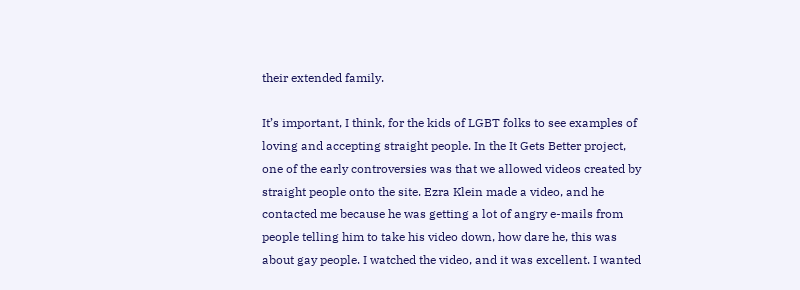their extended family.

It’s important, I think, for the kids of LGBT folks to see examples of loving and accepting straight people. In the It Gets Better project, one of the early controversies was that we allowed videos created by straight people onto the site. Ezra Klein made a video, and he contacted me because he was getting a lot of angry e-mails from people telling him to take his video down, how dare he, this was about gay people. I watched the video, and it was excellent. I wanted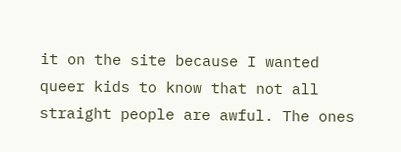it on the site because I wanted queer kids to know that not all straight people are awful. The ones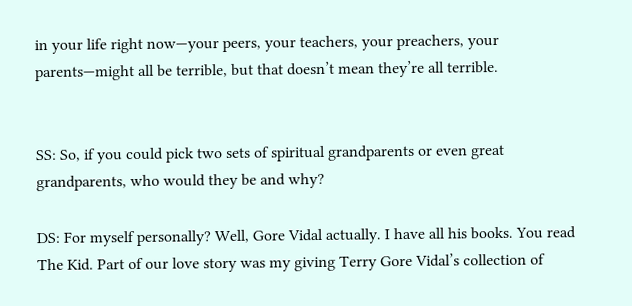in your life right now—your peers, your teachers, your preachers, your parents—might all be terrible, but that doesn’t mean they’re all terrible.


SS: So, if you could pick two sets of spiritual grandparents or even great grandparents, who would they be and why?

DS: For myself personally? Well, Gore Vidal actually. I have all his books. You read The Kid. Part of our love story was my giving Terry Gore Vidal’s collection of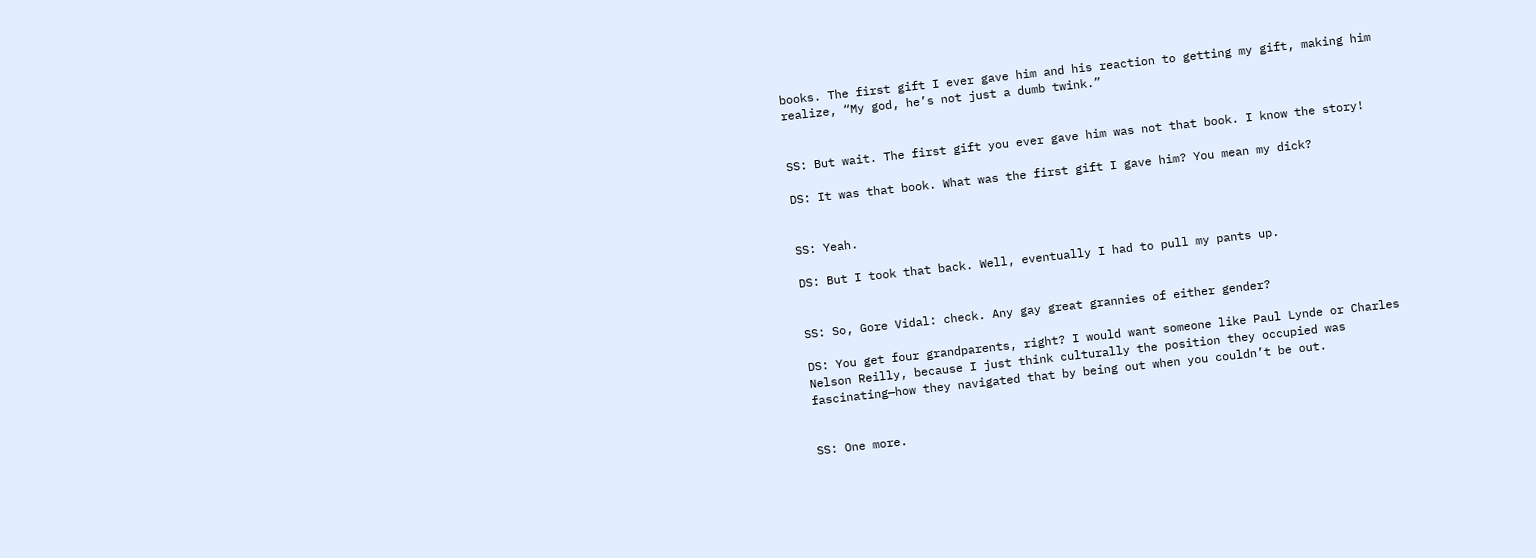books. The first gift I ever gave him and his reaction to getting my gift, making him realize, “My god, he’s not just a dumb twink.”


SS: But wait. The first gift you ever gave him was not that book. I know the story!

DS: It was that book. What was the first gift I gave him? You mean my dick?


SS: Yeah.

DS: But I took that back. Well, eventually I had to pull my pants up.


SS: So, Gore Vidal: check. Any gay great grannies of either gender?

DS: You get four grandparents, right? I would want someone like Paul Lynde or Charles Nelson Reilly, because I just think culturally the position they occupied was fascinating—how they navigated that by being out when you couldn’t be out.


SS: One more.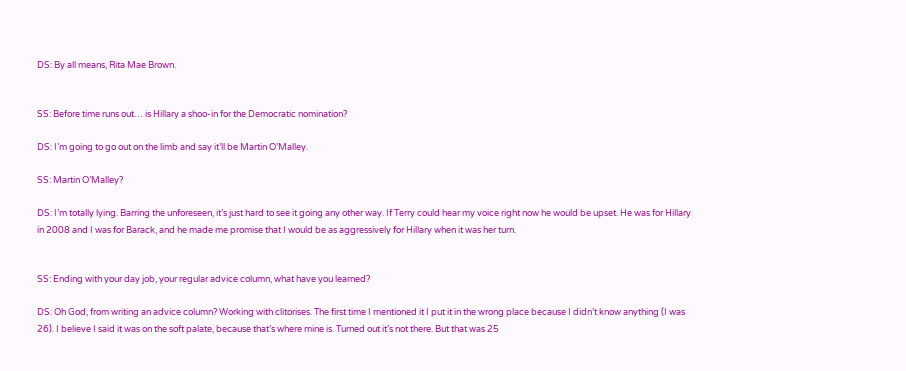DS: By all means, Rita Mae Brown.


SS: Before time runs out… is Hillary a shoo-in for the Democratic nomination?

DS: I’m going to go out on the limb and say it’ll be Martin O’Malley.

SS: Martin O’Malley?

DS: I’m totally lying. Barring the unforeseen, it’s just hard to see it going any other way. If Terry could hear my voice right now he would be upset. He was for Hillary in 2008 and I was for Barack, and he made me promise that I would be as aggressively for Hillary when it was her turn.


SS: Ending with your day job, your regular advice column, what have you learned?

DS: Oh God, from writing an advice column? Working with clitorises. The first time I mentioned it I put it in the wrong place because I didn’t know anything (I was 26). I believe I said it was on the soft palate, because that’s where mine is. Turned out it’s not there. But that was 25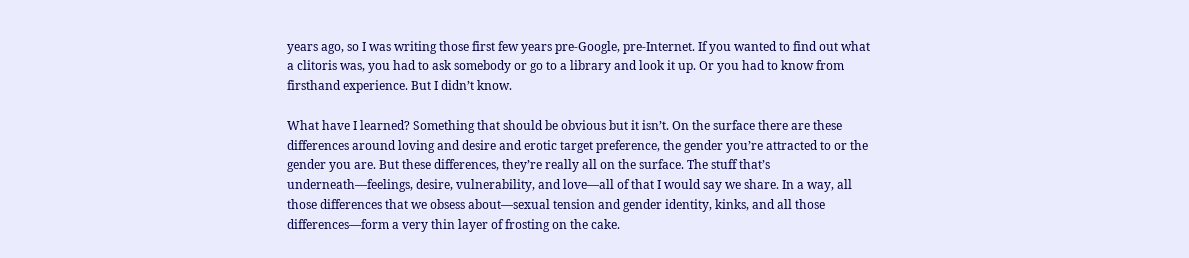years ago, so I was writing those first few years pre-Google, pre-Internet. If you wanted to find out what a clitoris was, you had to ask somebody or go to a library and look it up. Or you had to know from firsthand experience. But I didn’t know.

What have I learned? Something that should be obvious but it isn’t. On the surface there are these differences around loving and desire and erotic target preference, the gender you’re attracted to or the gender you are. But these differences, they’re really all on the surface. The stuff that’s underneath—feelings, desire, vulnerability, and love—all of that I would say we share. In a way, all those differences that we obsess about—sexual tension and gender identity, kinks, and all those differences—form a very thin layer of frosting on the cake.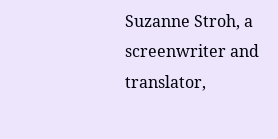Suzanne Stroh, a screenwriter and translator,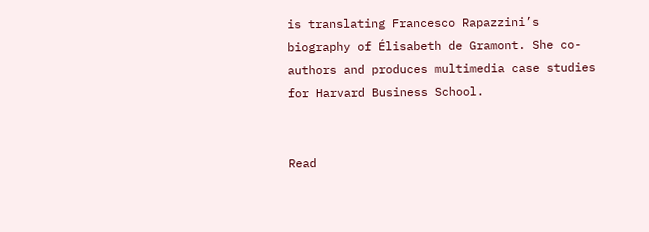is translating Francesco Rapazzini’s biography of Élisabeth de Gramont. She co-authors and produces multimedia case studies for Harvard Business School.


Read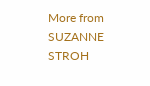More from SUZANNE STROH